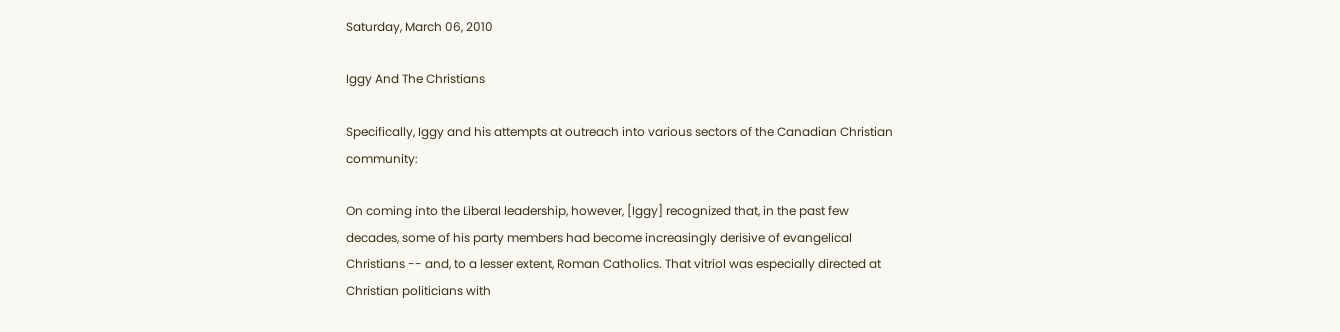Saturday, March 06, 2010

Iggy And The Christians

Specifically, Iggy and his attempts at outreach into various sectors of the Canadian Christian community:

On coming into the Liberal leadership, however, [Iggy] recognized that, in the past few decades, some of his party members had become increasingly derisive of evangelical Christians -- and, to a lesser extent, Roman Catholics. That vitriol was especially directed at Christian politicians with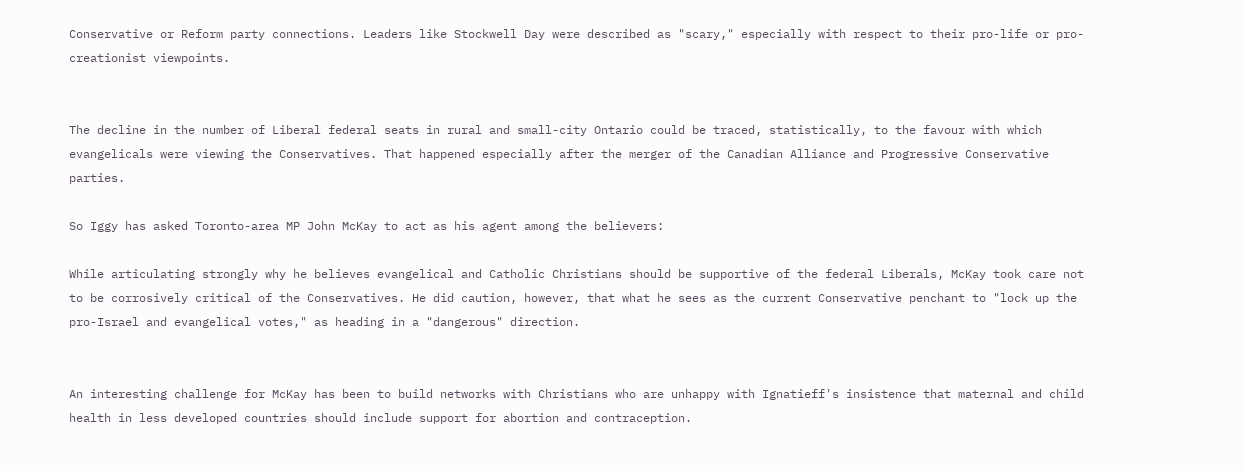Conservative or Reform party connections. Leaders like Stockwell Day were described as "scary," especially with respect to their pro-life or pro-creationist viewpoints.


The decline in the number of Liberal federal seats in rural and small-city Ontario could be traced, statistically, to the favour with which evangelicals were viewing the Conservatives. That happened especially after the merger of the Canadian Alliance and Progressive Conservative parties.

So Iggy has asked Toronto-area MP John McKay to act as his agent among the believers:

While articulating strongly why he believes evangelical and Catholic Christians should be supportive of the federal Liberals, McKay took care not to be corrosively critical of the Conservatives. He did caution, however, that what he sees as the current Conservative penchant to "lock up the pro-Israel and evangelical votes," as heading in a "dangerous" direction.


An interesting challenge for McKay has been to build networks with Christians who are unhappy with Ignatieff's insistence that maternal and child health in less developed countries should include support for abortion and contraception.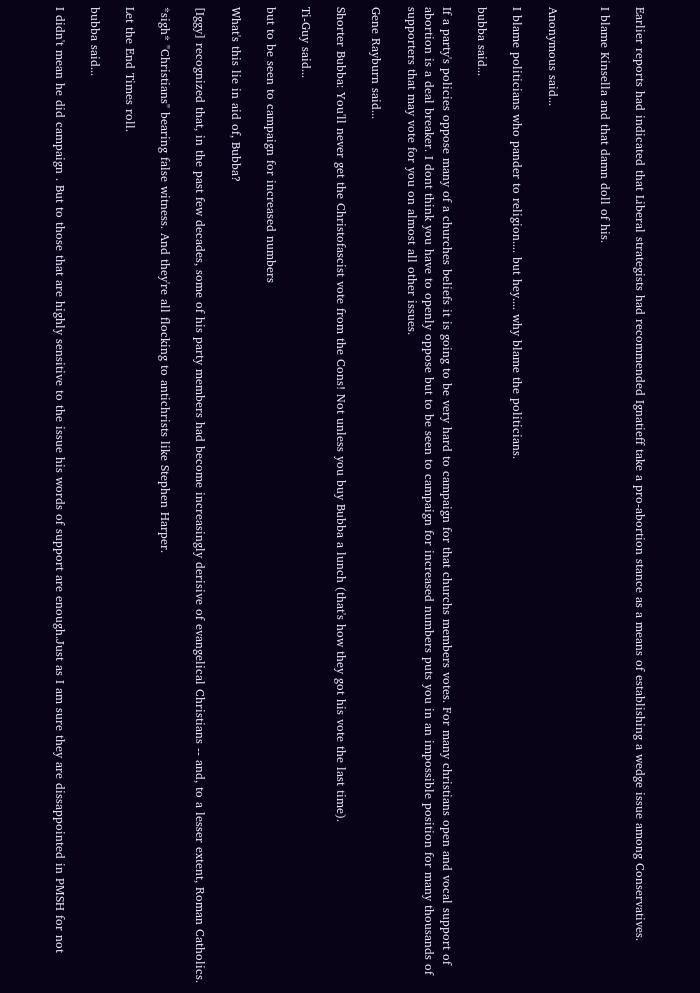Earlier reports had indicated that Liberal strategists had recommended Ignatieff take a pro-abortion stance as a means of establishing a wedge issue among Conservatives.

I blame Kinsella and that damn doll of his.


Anonymous said...

I blame politicians who pander to religion.... but hey.... why blame the politicians.

bubba said...

If a party's policies oppose many of a churches beliefs it is going to be very hard to campaign for that churchs members votes. For many christians open and vocal support of abortion is a deal breaker. I dont think you have to openly oppose but to be seen to campaign for increased numbers puts you in an impossible position for many thousands of supporters that may vote for you on almost all other issues.

Gene Rayburn said...

Shorter Bubba: You'll never get the Christofascist vote from the Cons! Not unless you buy Bubba a lunch (that's how they got his vote the last time).

Ti-Guy said...

but to be seen to campaign for increased numbers

What's this lie in aid of, Bubba?

[Iggy] recognized that, in the past few decades, some of his party members had become increasingly derisive of evangelical Christians -- and, to a lesser extent, Roman Catholics.

*sigh* "Christians" bearing false witness. And they're all flocking to antichrists like Stephen Harper.

Let the End Times roll.

bubba said...

I didn't mean he did campaign . But to those that are highly sensitive to the issue his words of support are enough.Just as I am sure they are dissappointed in PMSH for not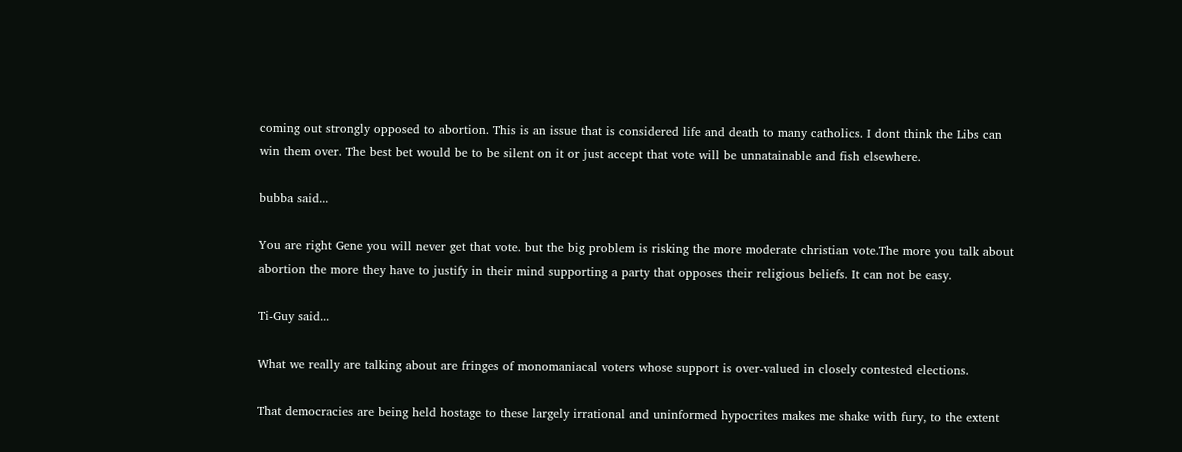coming out strongly opposed to abortion. This is an issue that is considered life and death to many catholics. I dont think the Libs can win them over. The best bet would be to be silent on it or just accept that vote will be unnatainable and fish elsewhere.

bubba said...

You are right Gene you will never get that vote. but the big problem is risking the more moderate christian vote.The more you talk about abortion the more they have to justify in their mind supporting a party that opposes their religious beliefs. It can not be easy.

Ti-Guy said...

What we really are talking about are fringes of monomaniacal voters whose support is over-valued in closely contested elections.

That democracies are being held hostage to these largely irrational and uninformed hypocrites makes me shake with fury, to the extent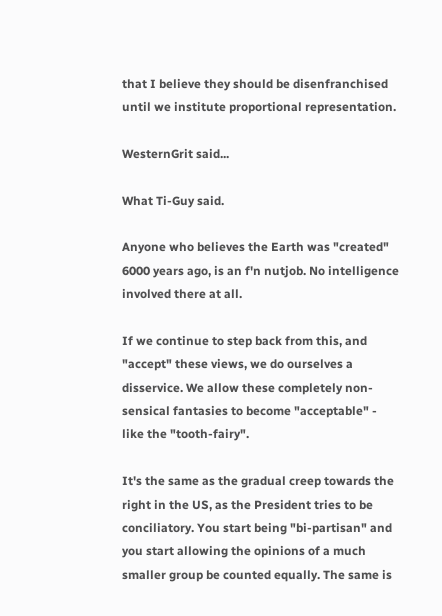that I believe they should be disenfranchised until we institute proportional representation.

WesternGrit said...

What Ti-Guy said.

Anyone who believes the Earth was "created" 6000 years ago, is an f'n nutjob. No intelligence involved there at all.

If we continue to step back from this, and "accept" these views, we do ourselves a disservice. We allow these completely non-sensical fantasies to become "acceptable" - like the "tooth-fairy".

It's the same as the gradual creep towards the right in the US, as the President tries to be conciliatory. You start being "bi-partisan" and you start allowing the opinions of a much smaller group be counted equally. The same is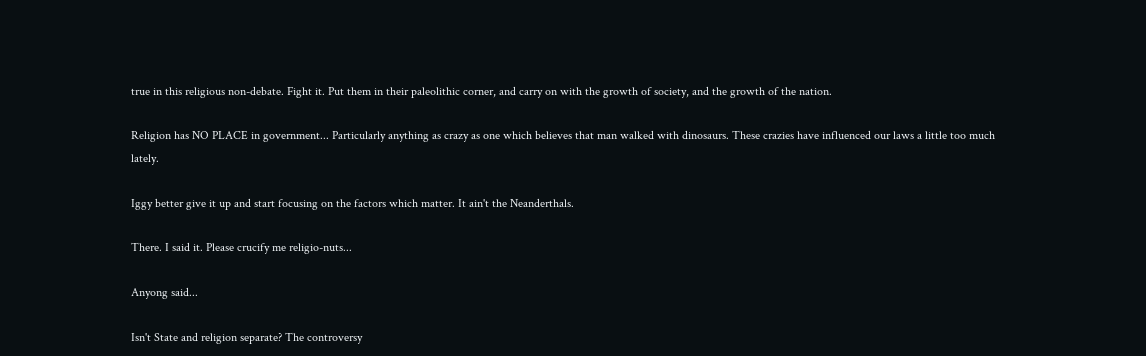true in this religious non-debate. Fight it. Put them in their paleolithic corner, and carry on with the growth of society, and the growth of the nation.

Religion has NO PLACE in government... Particularly anything as crazy as one which believes that man walked with dinosaurs. These crazies have influenced our laws a little too much lately.

Iggy better give it up and start focusing on the factors which matter. It ain't the Neanderthals.

There. I said it. Please crucify me religio-nuts...

Anyong said...

Isn't State and religion separate? The controversy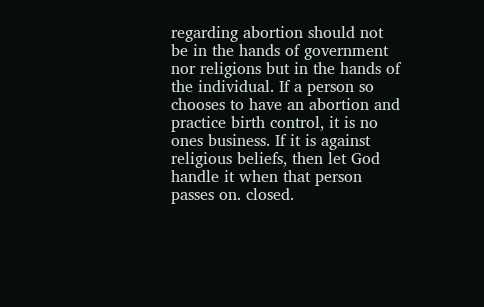regarding abortion should not be in the hands of government nor religions but in the hands of the individual. If a person so chooses to have an abortion and practice birth control, it is no ones business. If it is against religious beliefs, then let God handle it when that person passes on. closed.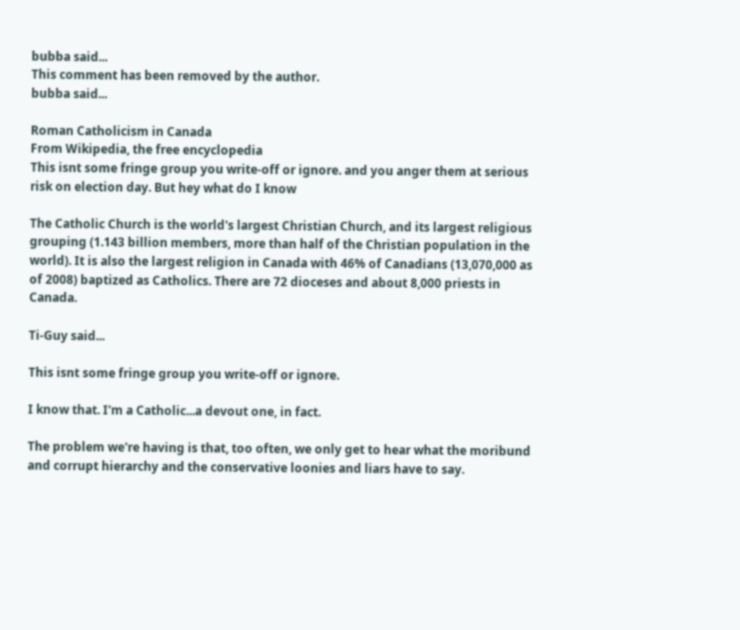bubba said...
This comment has been removed by the author.
bubba said...

Roman Catholicism in Canada
From Wikipedia, the free encyclopedia
This isnt some fringe group you write-off or ignore. and you anger them at serious risk on election day. But hey what do I know

The Catholic Church is the world's largest Christian Church, and its largest religious grouping (1.143 billion members, more than half of the Christian population in the world). It is also the largest religion in Canada with 46% of Canadians (13,070,000 as of 2008) baptized as Catholics. There are 72 dioceses and about 8,000 priests in Canada.

Ti-Guy said...

This isnt some fringe group you write-off or ignore.

I know that. I'm a Catholic...a devout one, in fact.

The problem we're having is that, too often, we only get to hear what the moribund and corrupt hierarchy and the conservative loonies and liars have to say.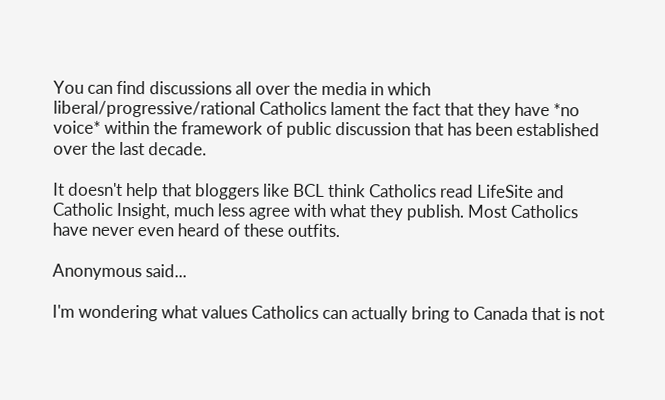You can find discussions all over the media in which liberal/progressive/rational Catholics lament the fact that they have *no voice* within the framework of public discussion that has been established over the last decade.

It doesn't help that bloggers like BCL think Catholics read LifeSite and Catholic Insight, much less agree with what they publish. Most Catholics have never even heard of these outfits.

Anonymous said...

I'm wondering what values Catholics can actually bring to Canada that is not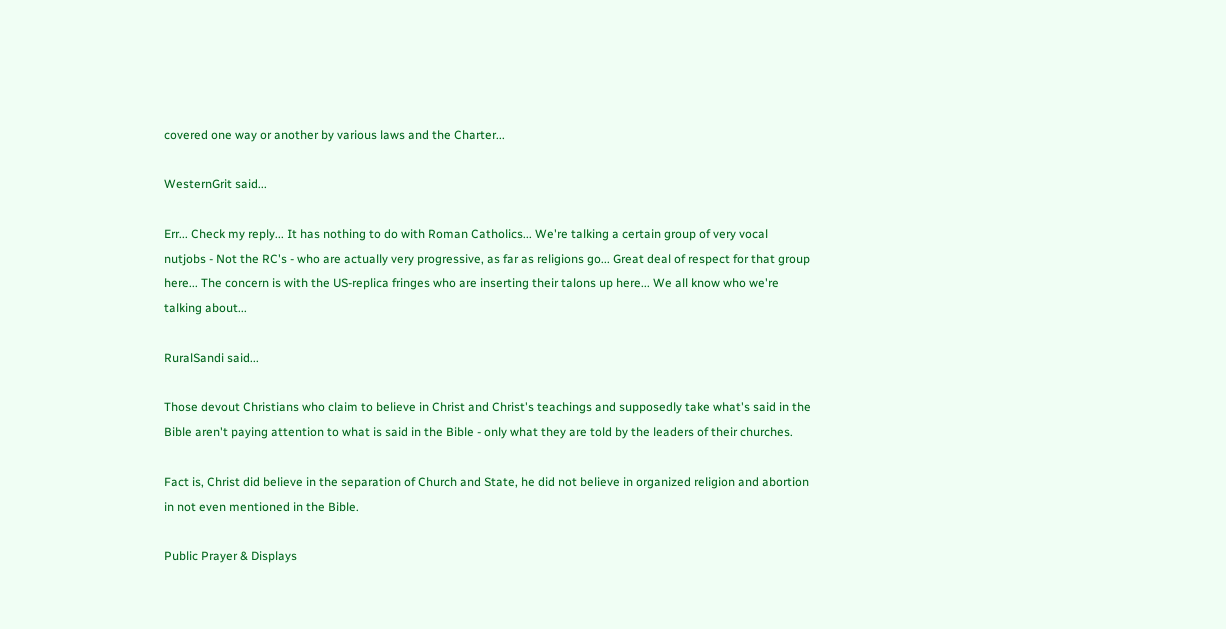covered one way or another by various laws and the Charter...

WesternGrit said...

Err... Check my reply... It has nothing to do with Roman Catholics... We're talking a certain group of very vocal nutjobs - Not the RC's - who are actually very progressive, as far as religions go... Great deal of respect for that group here... The concern is with the US-replica fringes who are inserting their talons up here... We all know who we're talking about...

RuralSandi said...

Those devout Christians who claim to believe in Christ and Christ's teachings and supposedly take what's said in the Bible aren't paying attention to what is said in the Bible - only what they are told by the leaders of their churches.

Fact is, Christ did believe in the separation of Church and State, he did not believe in organized religion and abortion in not even mentioned in the Bible.

Public Prayer & Displays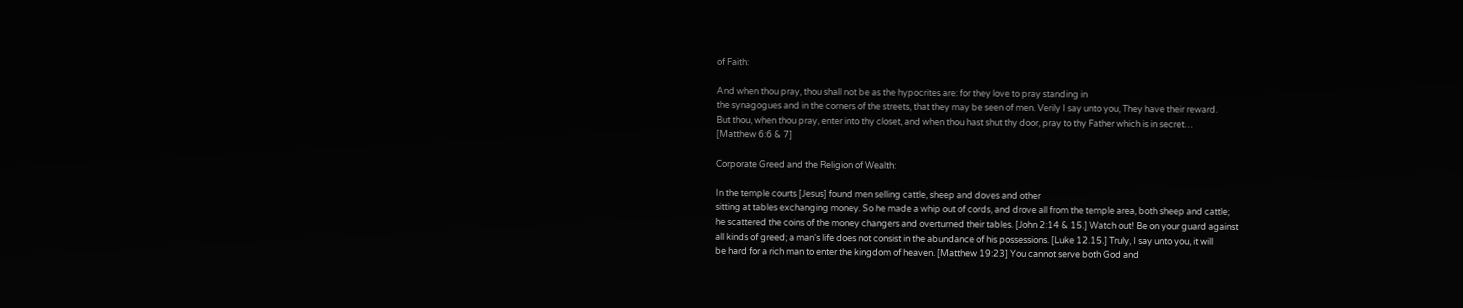of Faith:

And when thou pray, thou shall not be as the hypocrites are: for they love to pray standing in
the synagogues and in the corners of the streets, that they may be seen of men. Verily I say unto you, They have their reward.
But thou, when thou pray, enter into thy closet, and when thou hast shut thy door, pray to thy Father which is in secret…
[Matthew 6:6 & 7]

Corporate Greed and the Religion of Wealth:

In the temple courts [Jesus] found men selling cattle, sheep and doves and other
sitting at tables exchanging money. So he made a whip out of cords, and drove all from the temple area, both sheep and cattle;
he scattered the coins of the money changers and overturned their tables. [John 2:14 & 15.] Watch out! Be on your guard against
all kinds of greed; a man's life does not consist in the abundance of his possessions. [Luke 12.15.] Truly, I say unto you, it will
be hard for a rich man to enter the kingdom of heaven. [Matthew 19:23] You cannot serve both God and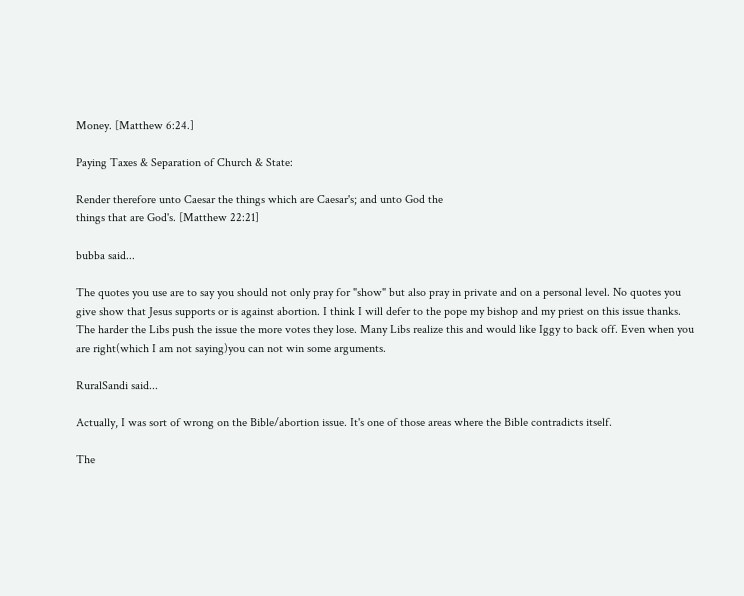Money. [Matthew 6:24.]

Paying Taxes & Separation of Church & State:

Render therefore unto Caesar the things which are Caesar's; and unto God the
things that are God's. [Matthew 22:21]

bubba said...

The quotes you use are to say you should not only pray for "show" but also pray in private and on a personal level. No quotes you give show that Jesus supports or is against abortion. I think I will defer to the pope my bishop and my priest on this issue thanks. The harder the Libs push the issue the more votes they lose. Many Libs realize this and would like Iggy to back off. Even when you are right(which I am not saying)you can not win some arguments.

RuralSandi said...

Actually, I was sort of wrong on the Bible/abortion issue. It's one of those areas where the Bible contradicts itself.

The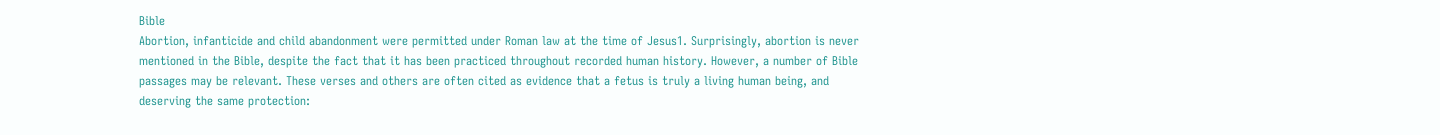Bible
Abortion, infanticide and child abandonment were permitted under Roman law at the time of Jesus1. Surprisingly, abortion is never mentioned in the Bible, despite the fact that it has been practiced throughout recorded human history. However, a number of Bible passages may be relevant. These verses and others are often cited as evidence that a fetus is truly a living human being, and deserving the same protection: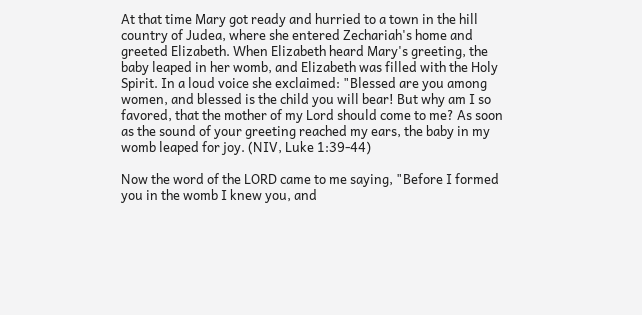At that time Mary got ready and hurried to a town in the hill country of Judea, where she entered Zechariah's home and greeted Elizabeth. When Elizabeth heard Mary's greeting, the baby leaped in her womb, and Elizabeth was filled with the Holy Spirit. In a loud voice she exclaimed: "Blessed are you among women, and blessed is the child you will bear! But why am I so favored, that the mother of my Lord should come to me? As soon as the sound of your greeting reached my ears, the baby in my womb leaped for joy. (NIV, Luke 1:39-44)

Now the word of the LORD came to me saying, "Before I formed you in the womb I knew you, and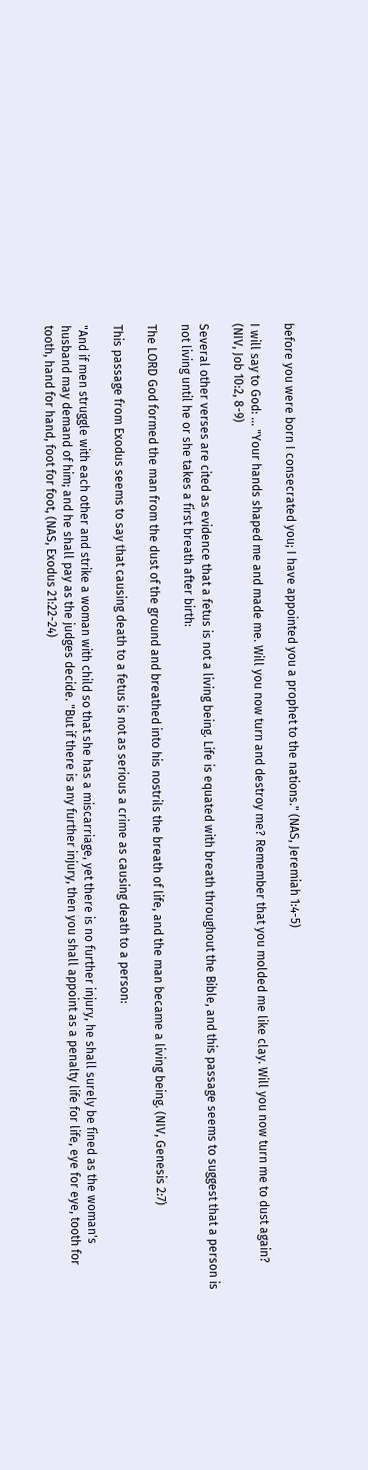before you were born I consecrated you; I have appointed you a prophet to the nations." (NAS, Jeremiah 1:4-5)

I will say to God: ... "Your hands shaped me and made me. Will you now turn and destroy me? Remember that you molded me like clay. Will you now turn me to dust again? (NIV, Job 10:2, 8-9)

Several other verses are cited as evidence that a fetus is not a living being. Life is equated with breath throughout the Bible, and this passage seems to suggest that a person is not living until he or she takes a first breath after birth:

The LORD God formed the man from the dust of the ground and breathed into his nostrils the breath of life, and the man became a living being. (NIV, Genesis 2:7)

This passage from Exodus seems to say that causing death to a fetus is not as serious a crime as causing death to a person:

"And if men struggle with each other and strike a woman with child so that she has a miscarriage, yet there is no further injury, he shall surely be fined as the woman's husband may demand of him; and he shall pay as the judges decide. "But if there is any further injury, then you shall appoint as a penalty life for life, eye for eye, tooth for tooth, hand for hand, foot for foot, (NAS, Exodus 21:22-24)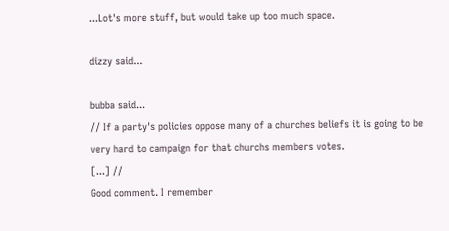...Lot's more stuff, but would take up too much space.

dizzy said...

bubba said...
// If a party's policies oppose many of a churches beliefs it is going to be very hard to campaign for that churchs members votes.
[...] //
Good comment. I remember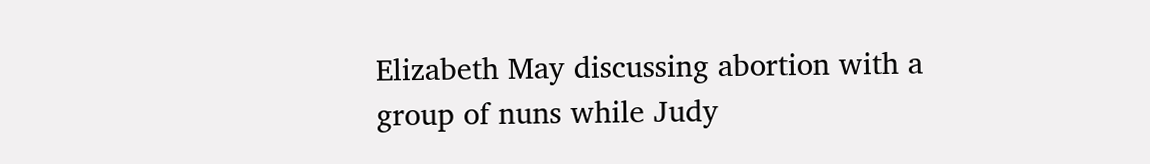Elizabeth May discussing abortion with a group of nuns while Judy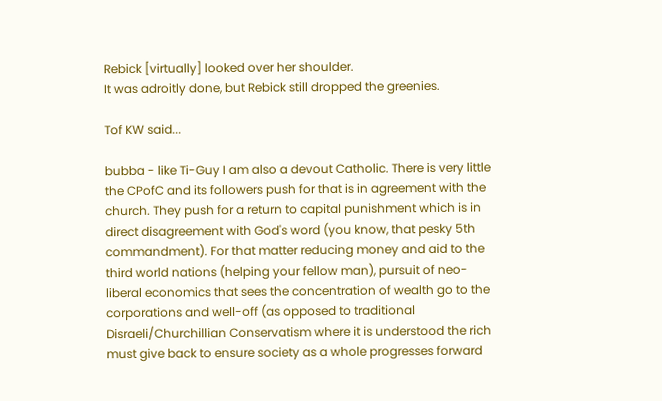Rebick [virtually] looked over her shoulder.
It was adroitly done, but Rebick still dropped the greenies.

Tof KW said...

bubba - like Ti-Guy I am also a devout Catholic. There is very little the CPofC and its followers push for that is in agreement with the church. They push for a return to capital punishment which is in direct disagreement with God's word (you know, that pesky 5th commandment). For that matter reducing money and aid to the third world nations (helping your fellow man), pursuit of neo-liberal economics that sees the concentration of wealth go to the corporations and well-off (as opposed to traditional Disraeli/Churchillian Conservatism where it is understood the rich must give back to ensure society as a whole progresses forward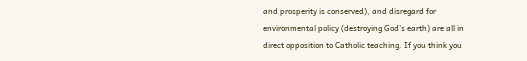and prosperity is conserved), and disregard for environmental policy (destroying God’s earth) are all in direct opposition to Catholic teaching. If you think you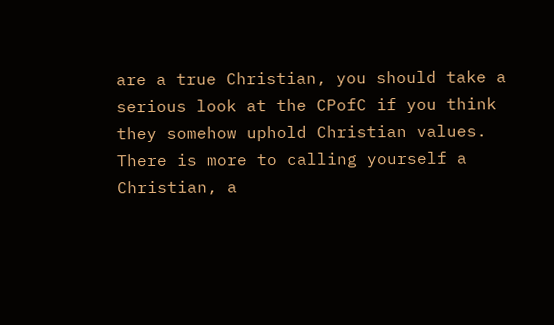are a true Christian, you should take a serious look at the CPofC if you think they somehow uphold Christian values. There is more to calling yourself a Christian, a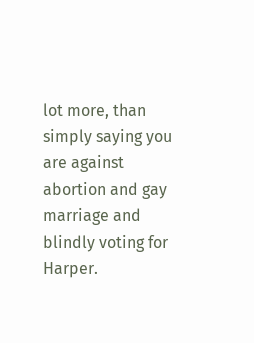lot more, than simply saying you are against abortion and gay marriage and blindly voting for Harper.